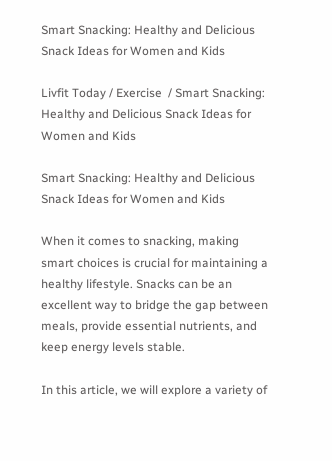Smart Snacking: Healthy and Delicious Snack Ideas for Women and Kids

Livfit Today / Exercise  / Smart Snacking: Healthy and Delicious Snack Ideas for Women and Kids

Smart Snacking: Healthy and Delicious Snack Ideas for Women and Kids

When it comes to snacking, making smart choices is crucial for maintaining a healthy lifestyle. Snacks can be an excellent way to bridge the gap between meals, provide essential nutrients, and keep energy levels stable.

In this article, we will explore a variety of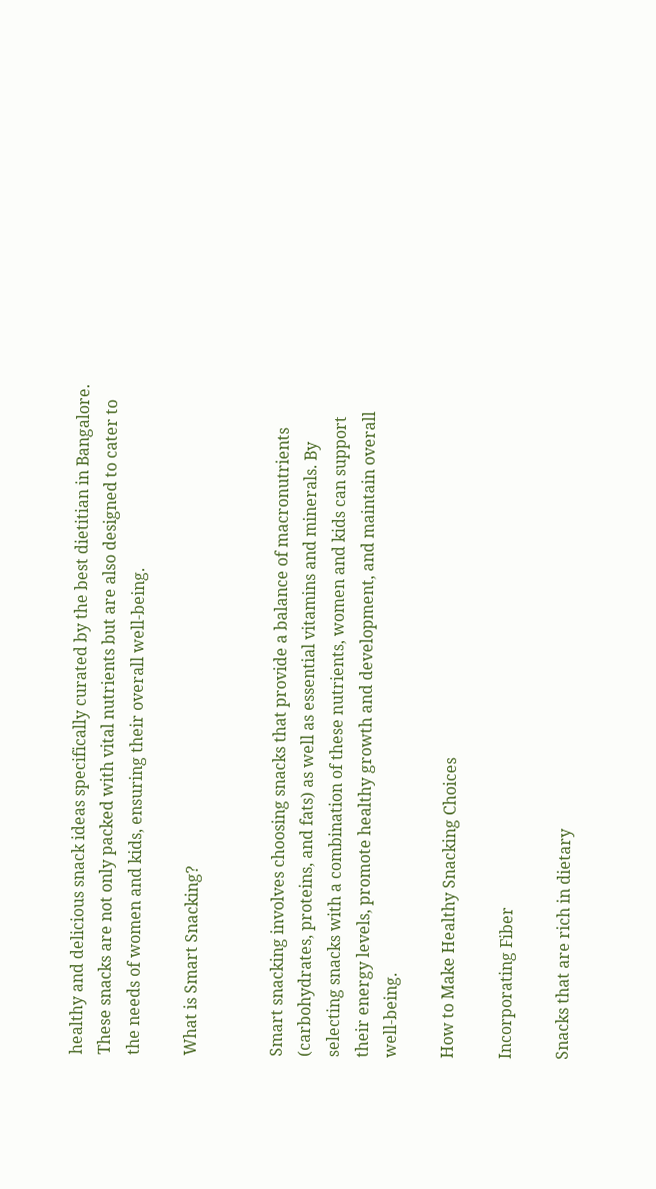healthy and delicious snack ideas specifically curated by the best dietitian in Bangalore. These snacks are not only packed with vital nutrients but are also designed to cater to the needs of women and kids, ensuring their overall well-being.

What is Smart Snacking?


Smart snacking involves choosing snacks that provide a balance of macronutrients (carbohydrates, proteins, and fats) as well as essential vitamins and minerals. By selecting snacks with a combination of these nutrients, women and kids can support their energy levels, promote healthy growth and development, and maintain overall well-being.

How to Make Healthy Snacking Choices

Incorporating Fiber

Snacks that are rich in dietary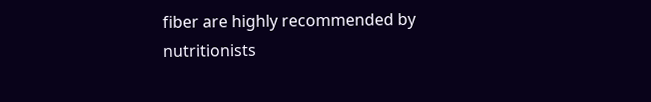fiber are highly recommended by nutritionists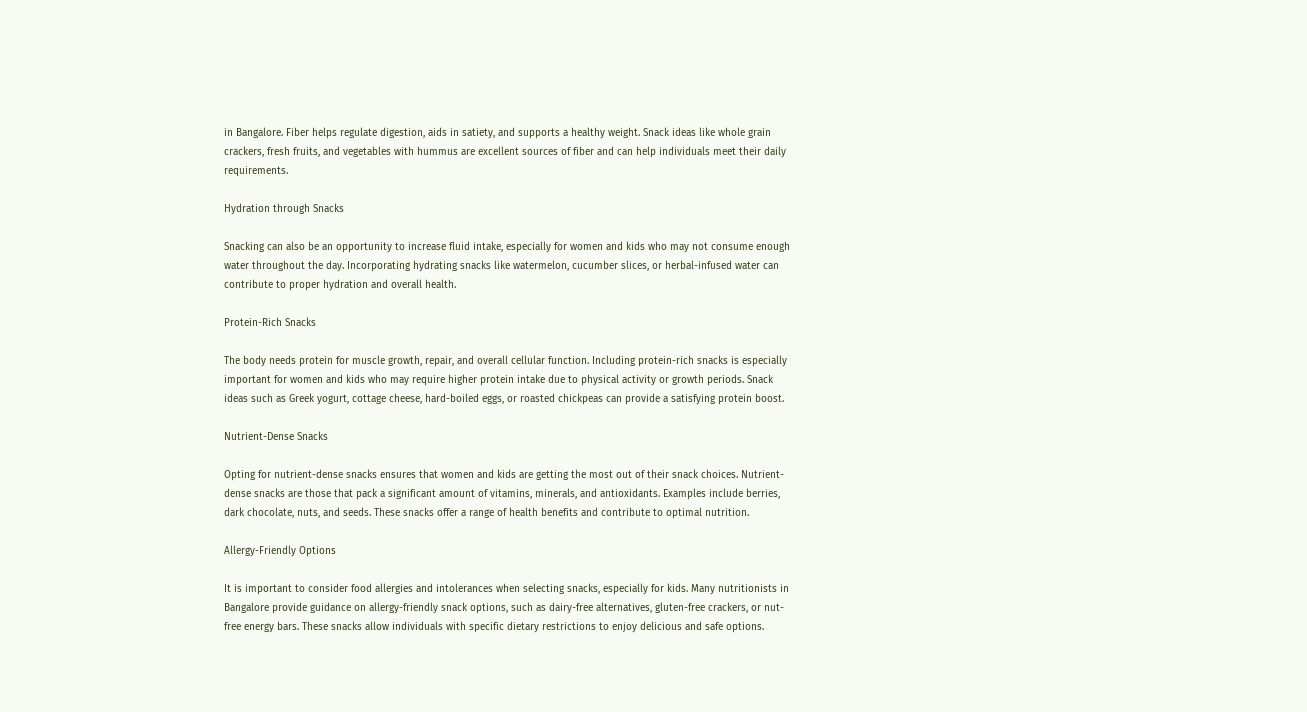in Bangalore. Fiber helps regulate digestion, aids in satiety, and supports a healthy weight. Snack ideas like whole grain crackers, fresh fruits, and vegetables with hummus are excellent sources of fiber and can help individuals meet their daily requirements.

Hydration through Snacks

Snacking can also be an opportunity to increase fluid intake, especially for women and kids who may not consume enough water throughout the day. Incorporating hydrating snacks like watermelon, cucumber slices, or herbal-infused water can contribute to proper hydration and overall health.

Protein-Rich Snacks

The body needs protein for muscle growth, repair, and overall cellular function. Including protein-rich snacks is especially important for women and kids who may require higher protein intake due to physical activity or growth periods. Snack ideas such as Greek yogurt, cottage cheese, hard-boiled eggs, or roasted chickpeas can provide a satisfying protein boost.

Nutrient-Dense Snacks

Opting for nutrient-dense snacks ensures that women and kids are getting the most out of their snack choices. Nutrient-dense snacks are those that pack a significant amount of vitamins, minerals, and antioxidants. Examples include berries, dark chocolate, nuts, and seeds. These snacks offer a range of health benefits and contribute to optimal nutrition.

Allergy-Friendly Options

It is important to consider food allergies and intolerances when selecting snacks, especially for kids. Many nutritionists in Bangalore provide guidance on allergy-friendly snack options, such as dairy-free alternatives, gluten-free crackers, or nut-free energy bars. These snacks allow individuals with specific dietary restrictions to enjoy delicious and safe options.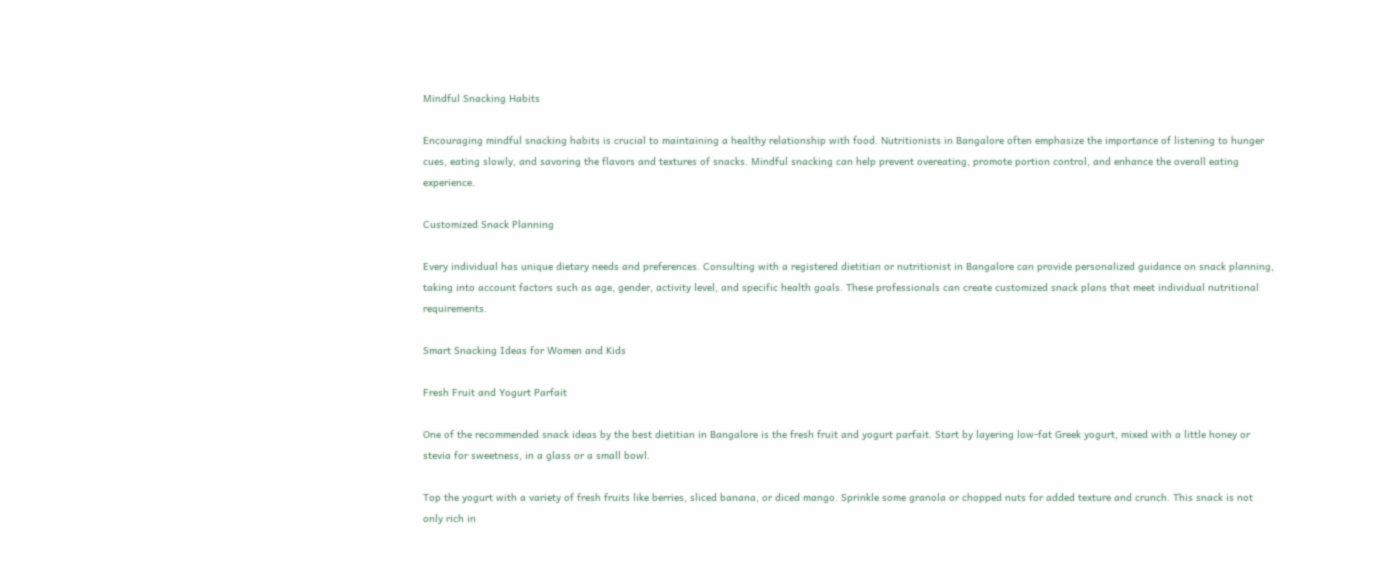Mindful Snacking Habits

Encouraging mindful snacking habits is crucial to maintaining a healthy relationship with food. Nutritionists in Bangalore often emphasize the importance of listening to hunger cues, eating slowly, and savoring the flavors and textures of snacks. Mindful snacking can help prevent overeating, promote portion control, and enhance the overall eating experience.

Customized Snack Planning

Every individual has unique dietary needs and preferences. Consulting with a registered dietitian or nutritionist in Bangalore can provide personalized guidance on snack planning, taking into account factors such as age, gender, activity level, and specific health goals. These professionals can create customized snack plans that meet individual nutritional requirements.

Smart Snacking Ideas for Women and Kids

Fresh Fruit and Yogurt Parfait

One of the recommended snack ideas by the best dietitian in Bangalore is the fresh fruit and yogurt parfait. Start by layering low-fat Greek yogurt, mixed with a little honey or stevia for sweetness, in a glass or a small bowl.

Top the yogurt with a variety of fresh fruits like berries, sliced banana, or diced mango. Sprinkle some granola or chopped nuts for added texture and crunch. This snack is not only rich in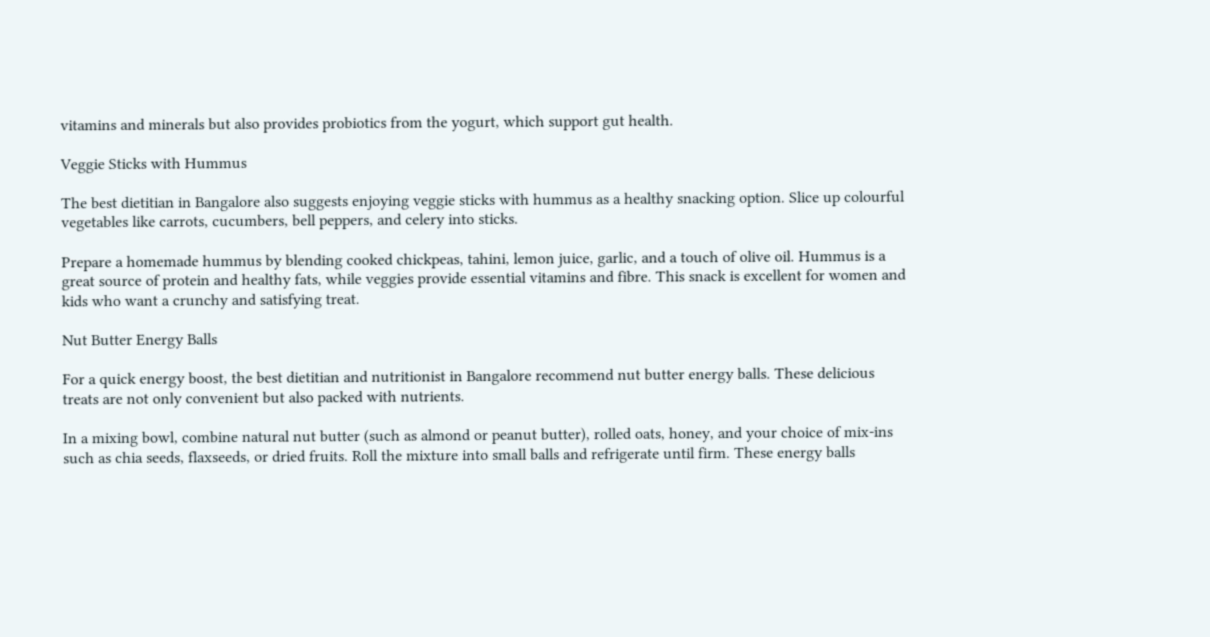vitamins and minerals but also provides probiotics from the yogurt, which support gut health.

Veggie Sticks with Hummus

The best dietitian in Bangalore also suggests enjoying veggie sticks with hummus as a healthy snacking option. Slice up colourful vegetables like carrots, cucumbers, bell peppers, and celery into sticks.

Prepare a homemade hummus by blending cooked chickpeas, tahini, lemon juice, garlic, and a touch of olive oil. Hummus is a great source of protein and healthy fats, while veggies provide essential vitamins and fibre. This snack is excellent for women and kids who want a crunchy and satisfying treat.

Nut Butter Energy Balls

For a quick energy boost, the best dietitian and nutritionist in Bangalore recommend nut butter energy balls. These delicious treats are not only convenient but also packed with nutrients.

In a mixing bowl, combine natural nut butter (such as almond or peanut butter), rolled oats, honey, and your choice of mix-ins such as chia seeds, flaxseeds, or dried fruits. Roll the mixture into small balls and refrigerate until firm. These energy balls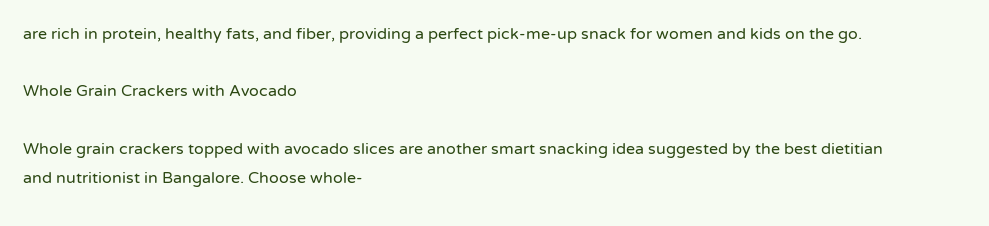are rich in protein, healthy fats, and fiber, providing a perfect pick-me-up snack for women and kids on the go.

Whole Grain Crackers with Avocado

Whole grain crackers topped with avocado slices are another smart snacking idea suggested by the best dietitian and nutritionist in Bangalore. Choose whole-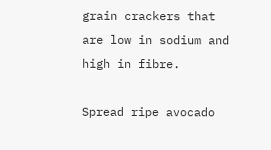grain crackers that are low in sodium and high in fibre.

Spread ripe avocado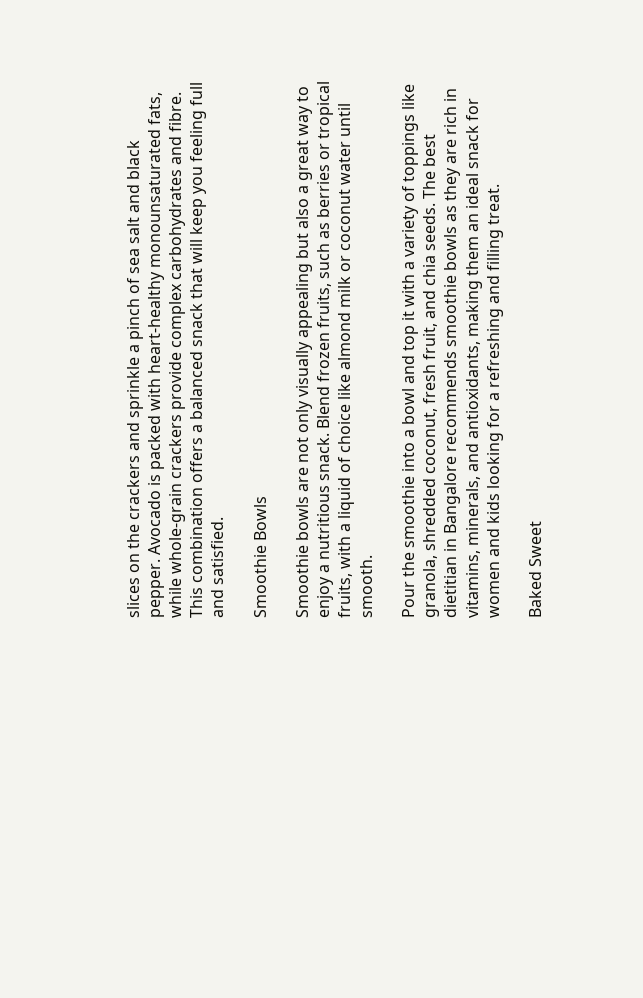slices on the crackers and sprinkle a pinch of sea salt and black pepper. Avocado is packed with heart-healthy monounsaturated fats, while whole-grain crackers provide complex carbohydrates and fibre. This combination offers a balanced snack that will keep you feeling full and satisfied.

Smoothie Bowls

Smoothie bowls are not only visually appealing but also a great way to enjoy a nutritious snack. Blend frozen fruits, such as berries or tropical fruits, with a liquid of choice like almond milk or coconut water until smooth.

Pour the smoothie into a bowl and top it with a variety of toppings like granola, shredded coconut, fresh fruit, and chia seeds. The best dietitian in Bangalore recommends smoothie bowls as they are rich in vitamins, minerals, and antioxidants, making them an ideal snack for women and kids looking for a refreshing and filling treat.

Baked Sweet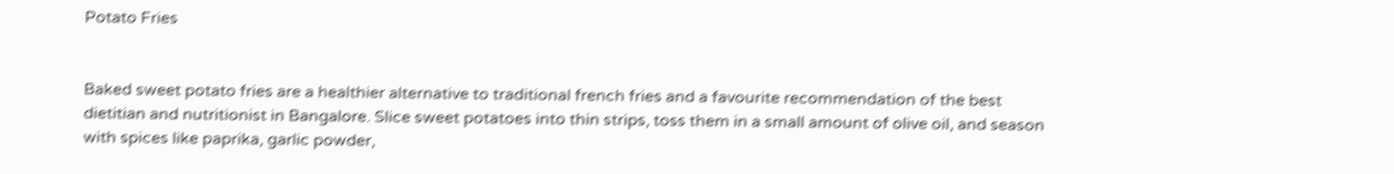Potato Fries


Baked sweet potato fries are a healthier alternative to traditional french fries and a favourite recommendation of the best dietitian and nutritionist in Bangalore. Slice sweet potatoes into thin strips, toss them in a small amount of olive oil, and season with spices like paprika, garlic powder,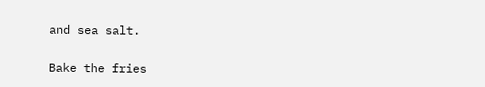and sea salt.

Bake the fries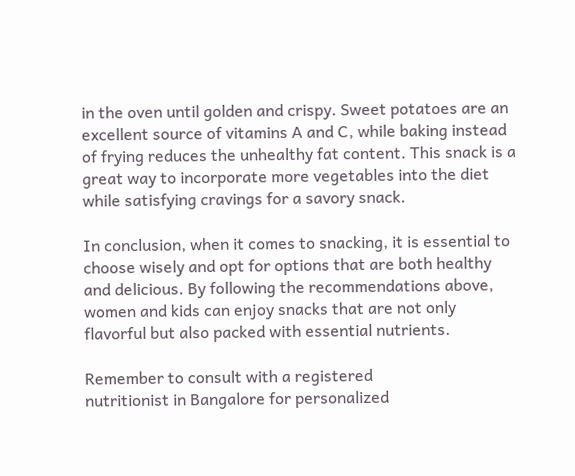in the oven until golden and crispy. Sweet potatoes are an excellent source of vitamins A and C, while baking instead of frying reduces the unhealthy fat content. This snack is a great way to incorporate more vegetables into the diet while satisfying cravings for a savory snack.

In conclusion, when it comes to snacking, it is essential to choose wisely and opt for options that are both healthy and delicious. By following the recommendations above, women and kids can enjoy snacks that are not only flavorful but also packed with essential nutrients.

Remember to consult with a registered
nutritionist in Bangalore for personalized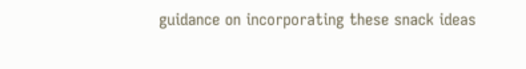guidance on incorporating these snack ideas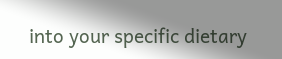into your specific dietary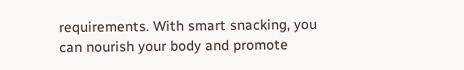requirements. With smart snacking, you can nourish your body and promote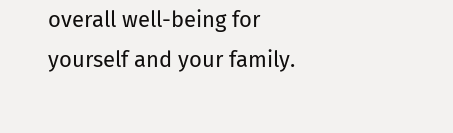overall well-being for yourself and your family.